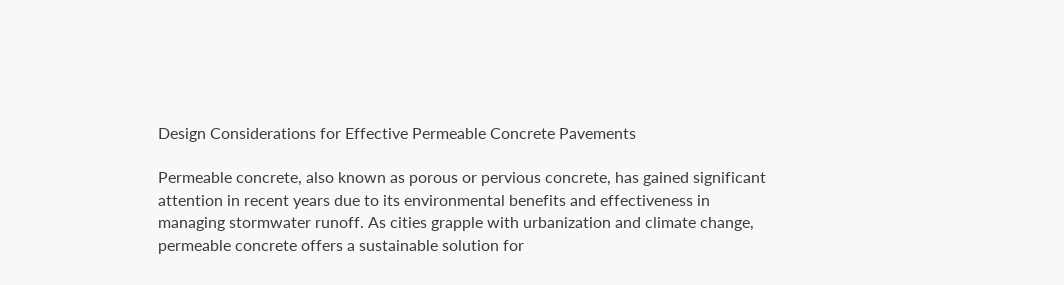Design Considerations for Effective Permeable Concrete Pavements

Permeable concrete, also known as porous or pervious concrete, has gained significant attention in recent years due to its environmental benefits and effectiveness in managing stormwater runoff. As cities grapple with urbanization and climate change, permeable concrete offers a sustainable solution for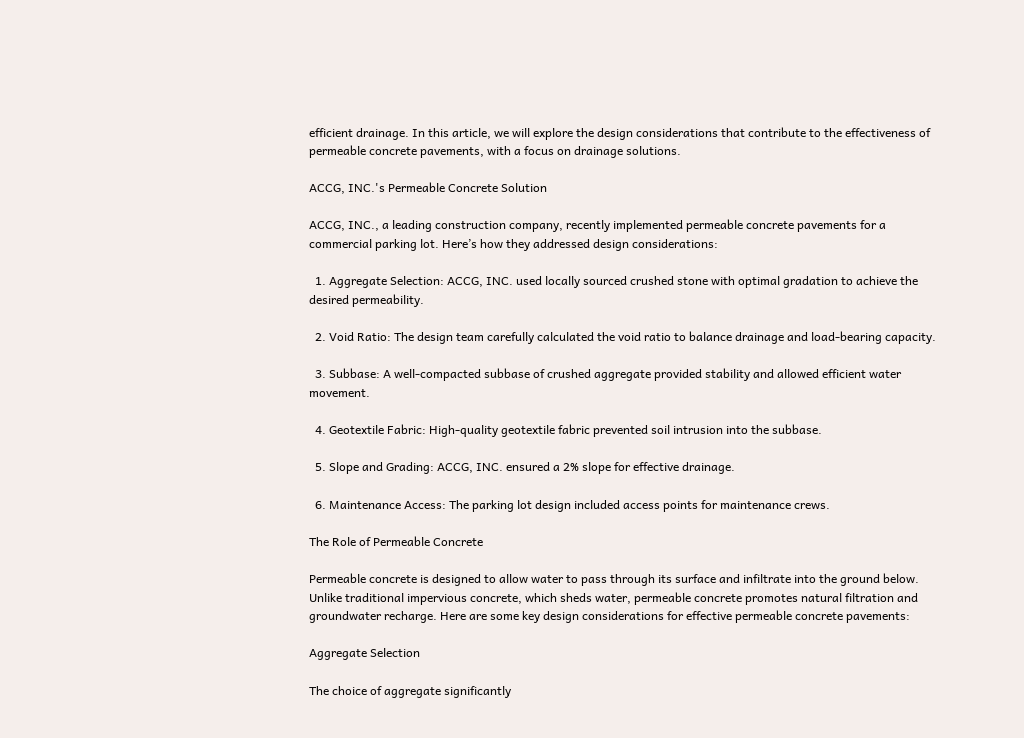efficient drainage. In this article, we will explore the design considerations that contribute to the effectiveness of permeable concrete pavements, with a focus on drainage solutions.

ACCG, INC.'s Permeable Concrete Solution

ACCG, INC., a leading construction company, recently implemented permeable concrete pavements for a commercial parking lot. Here’s how they addressed design considerations:

  1. Aggregate Selection: ACCG, INC. used locally sourced crushed stone with optimal gradation to achieve the desired permeability.

  2. Void Ratio: The design team carefully calculated the void ratio to balance drainage and load-bearing capacity.

  3. Subbase: A well-compacted subbase of crushed aggregate provided stability and allowed efficient water movement.

  4. Geotextile Fabric: High-quality geotextile fabric prevented soil intrusion into the subbase.

  5. Slope and Grading: ACCG, INC. ensured a 2% slope for effective drainage.

  6. Maintenance Access: The parking lot design included access points for maintenance crews.

The Role of Permeable Concrete

Permeable concrete is designed to allow water to pass through its surface and infiltrate into the ground below. Unlike traditional impervious concrete, which sheds water, permeable concrete promotes natural filtration and groundwater recharge. Here are some key design considerations for effective permeable concrete pavements:

Aggregate Selection

The choice of aggregate significantly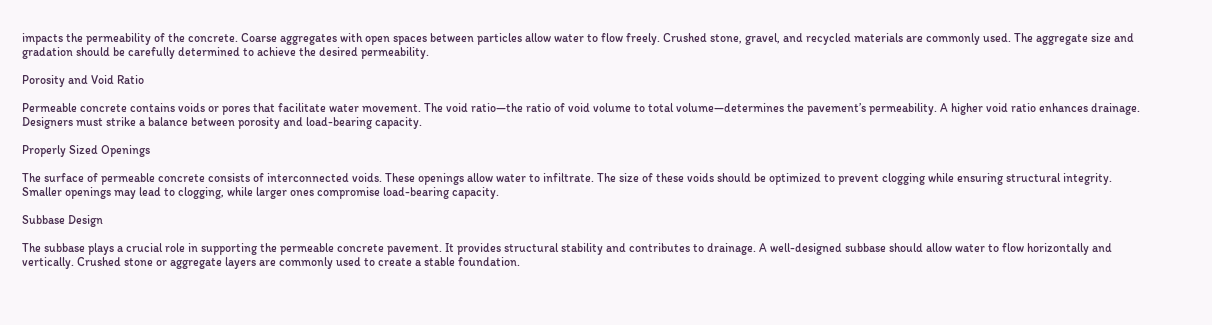impacts the permeability of the concrete. Coarse aggregates with open spaces between particles allow water to flow freely. Crushed stone, gravel, and recycled materials are commonly used. The aggregate size and gradation should be carefully determined to achieve the desired permeability.

Porosity and Void Ratio

Permeable concrete contains voids or pores that facilitate water movement. The void ratio—the ratio of void volume to total volume—determines the pavement’s permeability. A higher void ratio enhances drainage. Designers must strike a balance between porosity and load-bearing capacity.

Properly Sized Openings

The surface of permeable concrete consists of interconnected voids. These openings allow water to infiltrate. The size of these voids should be optimized to prevent clogging while ensuring structural integrity. Smaller openings may lead to clogging, while larger ones compromise load-bearing capacity.

Subbase Design

The subbase plays a crucial role in supporting the permeable concrete pavement. It provides structural stability and contributes to drainage. A well-designed subbase should allow water to flow horizontally and vertically. Crushed stone or aggregate layers are commonly used to create a stable foundation.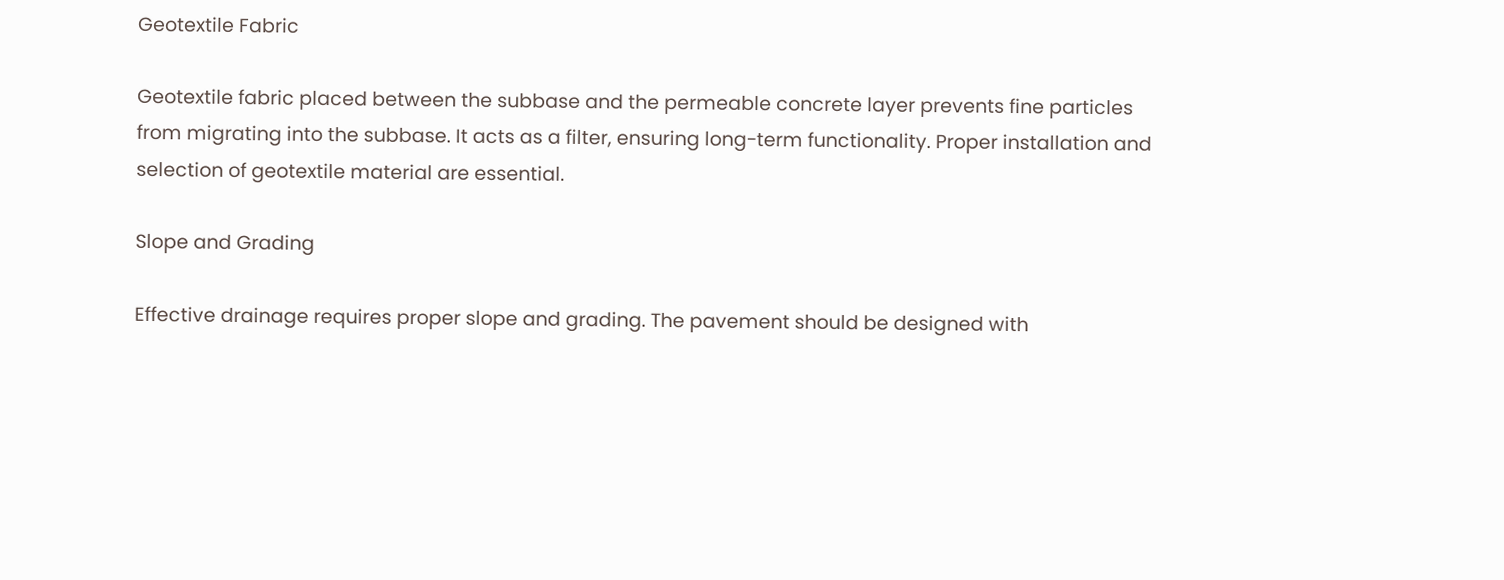Geotextile Fabric

Geotextile fabric placed between the subbase and the permeable concrete layer prevents fine particles from migrating into the subbase. It acts as a filter, ensuring long-term functionality. Proper installation and selection of geotextile material are essential.

Slope and Grading

Effective drainage requires proper slope and grading. The pavement should be designed with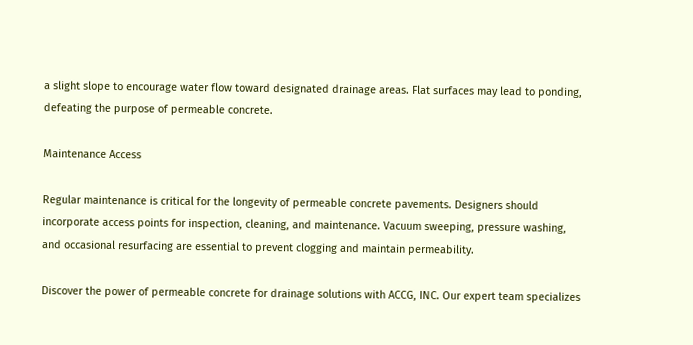a slight slope to encourage water flow toward designated drainage areas. Flat surfaces may lead to ponding, defeating the purpose of permeable concrete.

Maintenance Access

Regular maintenance is critical for the longevity of permeable concrete pavements. Designers should incorporate access points for inspection, cleaning, and maintenance. Vacuum sweeping, pressure washing, and occasional resurfacing are essential to prevent clogging and maintain permeability.

Discover the power of permeable concrete for drainage solutions with ACCG, INC. Our expert team specializes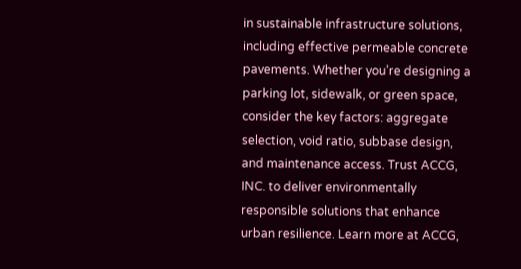in sustainable infrastructure solutions, including effective permeable concrete pavements. Whether you’re designing a parking lot, sidewalk, or green space, consider the key factors: aggregate selection, void ratio, subbase design, and maintenance access. Trust ACCG, INC. to deliver environmentally responsible solutions that enhance urban resilience. Learn more at ACCG,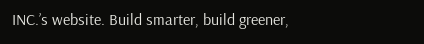INC.’s website. Build smarter, build greener,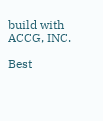build with ACCG, INC.

Best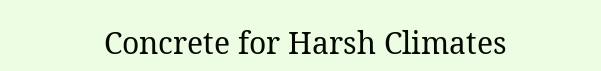Concrete for Harsh Climates